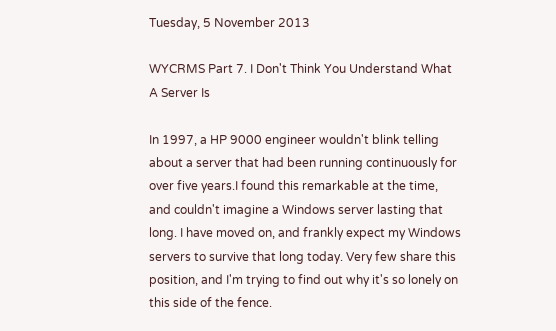Tuesday, 5 November 2013

WYCRMS Part 7. I Don't Think You Understand What A Server Is

In 1997, a HP 9000 engineer wouldn't blink telling about a server that had been running continuously for over five years.I found this remarkable at the time, and couldn't imagine a Windows server lasting that long. I have moved on, and frankly expect my Windows servers to survive that long today. Very few share this position, and I'm trying to find out why it's so lonely on this side of the fence.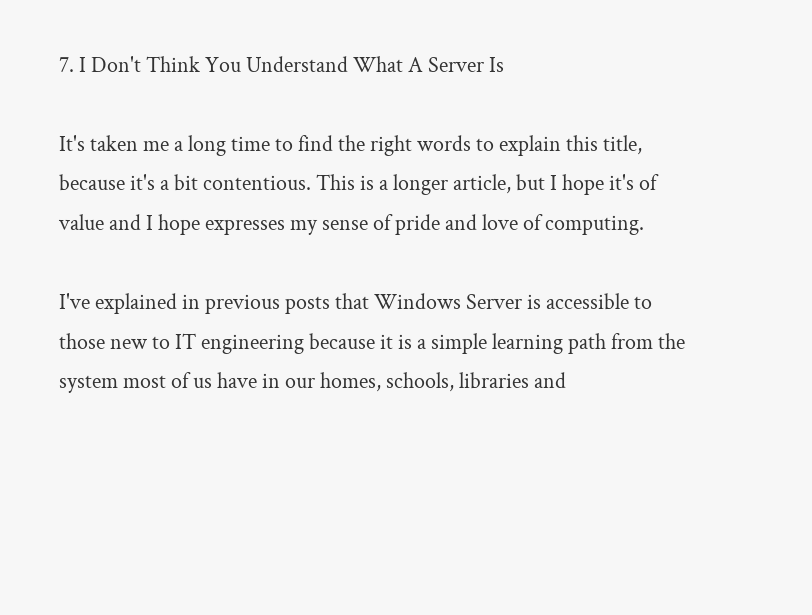7. I Don't Think You Understand What A Server Is

It's taken me a long time to find the right words to explain this title, because it's a bit contentious. This is a longer article, but I hope it's of value and I hope expresses my sense of pride and love of computing.

I've explained in previous posts that Windows Server is accessible to those new to IT engineering because it is a simple learning path from the system most of us have in our homes, schools, libraries and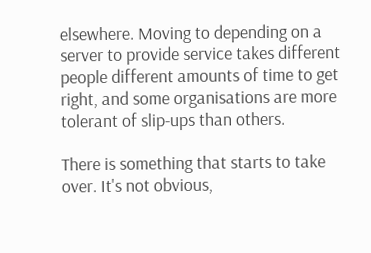elsewhere. Moving to depending on a server to provide service takes different people different amounts of time to get right, and some organisations are more tolerant of slip-ups than others.

There is something that starts to take over. It's not obvious,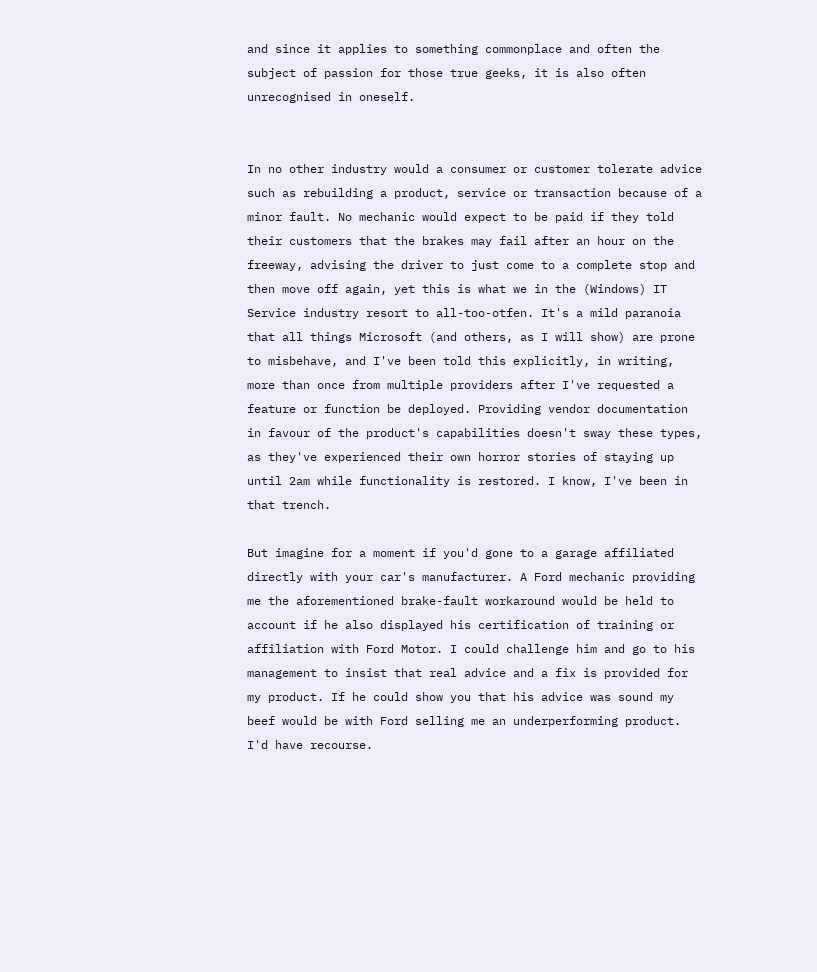and since it applies to something commonplace and often the subject of passion for those true geeks, it is also often unrecognised in oneself.


In no other industry would a consumer or customer tolerate advice such as rebuilding a product, service or transaction because of a minor fault. No mechanic would expect to be paid if they told their customers that the brakes may fail after an hour on the freeway, advising the driver to just come to a complete stop and then move off again, yet this is what we in the (Windows) IT Service industry resort to all-too-otfen. It's a mild paranoia that all things Microsoft (and others, as I will show) are prone to misbehave, and I've been told this explicitly, in writing, more than once from multiple providers after I've requested a feature or function be deployed. Providing vendor documentation in favour of the product's capabilities doesn't sway these types, as they've experienced their own horror stories of staying up until 2am while functionality is restored. I know, I've been in that trench.

But imagine for a moment if you'd gone to a garage affiliated directly with your car's manufacturer. A Ford mechanic providing me the aforementioned brake-fault workaround would be held to account if he also displayed his certification of training or affiliation with Ford Motor. I could challenge him and go to his management to insist that real advice and a fix is provided for my product. If he could show you that his advice was sound my beef would be with Ford selling me an underperforming product. I'd have recourse.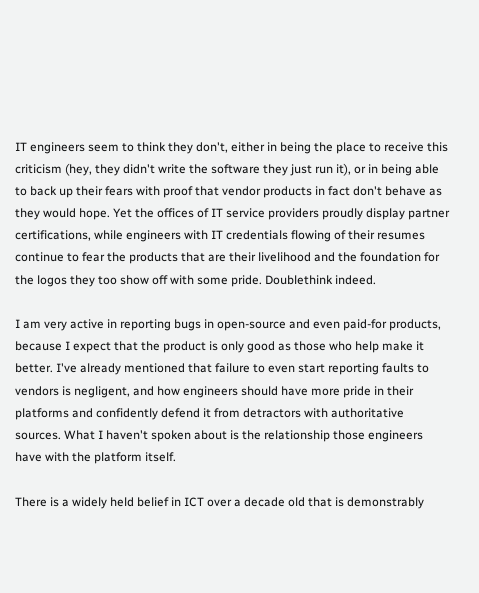IT engineers seem to think they don't, either in being the place to receive this criticism (hey, they didn't write the software they just run it), or in being able to back up their fears with proof that vendor products in fact don't behave as they would hope. Yet the offices of IT service providers proudly display partner certifications, while engineers with IT credentials flowing of their resumes continue to fear the products that are their livelihood and the foundation for the logos they too show off with some pride. Doublethink indeed.

I am very active in reporting bugs in open-source and even paid-for products, because I expect that the product is only good as those who help make it better. I've already mentioned that failure to even start reporting faults to vendors is negligent, and how engineers should have more pride in their platforms and confidently defend it from detractors with authoritative sources. What I haven't spoken about is the relationship those engineers have with the platform itself.

There is a widely held belief in ICT over a decade old that is demonstrably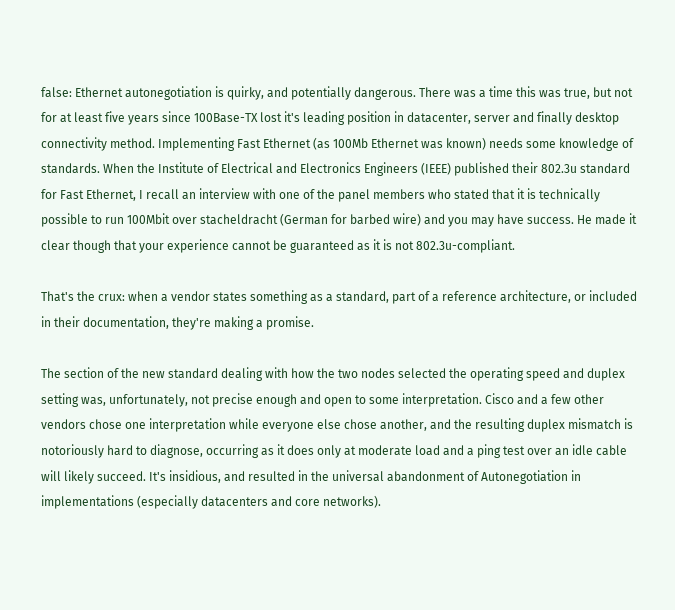false: Ethernet autonegotiation is quirky, and potentially dangerous. There was a time this was true, but not for at least five years since 100Base-TX lost it's leading position in datacenter, server and finally desktop connectivity method. Implementing Fast Ethernet (as 100Mb Ethernet was known) needs some knowledge of standards. When the Institute of Electrical and Electronics Engineers (IEEE) published their 802.3u standard for Fast Ethernet, I recall an interview with one of the panel members who stated that it is technically possible to run 100Mbit over stacheldracht (German for barbed wire) and you may have success. He made it clear though that your experience cannot be guaranteed as it is not 802.3u-compliant.

That's the crux: when a vendor states something as a standard, part of a reference architecture, or included in their documentation, they're making a promise.

The section of the new standard dealing with how the two nodes selected the operating speed and duplex setting was, unfortunately, not precise enough and open to some interpretation. Cisco and a few other vendors chose one interpretation while everyone else chose another, and the resulting duplex mismatch is notoriously hard to diagnose, occurring as it does only at moderate load and a ping test over an idle cable will likely succeed. It's insidious, and resulted in the universal abandonment of Autonegotiation in implementations (especially datacenters and core networks).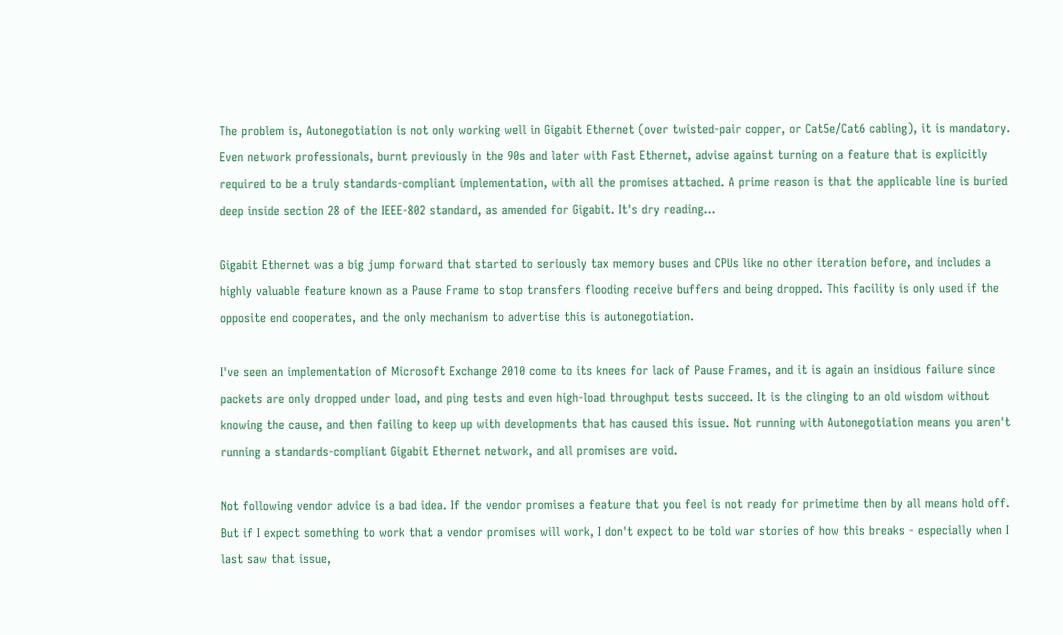The problem is, Autonegotiation is not only working well in Gigabit Ethernet (over twisted-pair copper, or Cat5e/Cat6 cabling), it is mandatory. Even network professionals, burnt previously in the 90s and later with Fast Ethernet, advise against turning on a feature that is explicitly required to be a truly standards-compliant implementation, with all the promises attached. A prime reason is that the applicable line is buried deep inside section 28 of the IEEE-802 standard, as amended for Gigabit. It's dry reading...

Gigabit Ethernet was a big jump forward that started to seriously tax memory buses and CPUs like no other iteration before, and includes a highly valuable feature known as a Pause Frame to stop transfers flooding receive buffers and being dropped. This facility is only used if the opposite end cooperates, and the only mechanism to advertise this is autonegotiation.

I've seen an implementation of Microsoft Exchange 2010 come to its knees for lack of Pause Frames, and it is again an insidious failure since packets are only dropped under load, and ping tests and even high-load throughput tests succeed. It is the clinging to an old wisdom without knowing the cause, and then failing to keep up with developments that has caused this issue. Not running with Autonegotiation means you aren't running a standards-compliant Gigabit Ethernet network, and all promises are void.

Not following vendor advice is a bad idea. If the vendor promises a feature that you feel is not ready for primetime then by all means hold off. But if I expect something to work that a vendor promises will work, I don't expect to be told war stories of how this breaks - especially when I last saw that issue,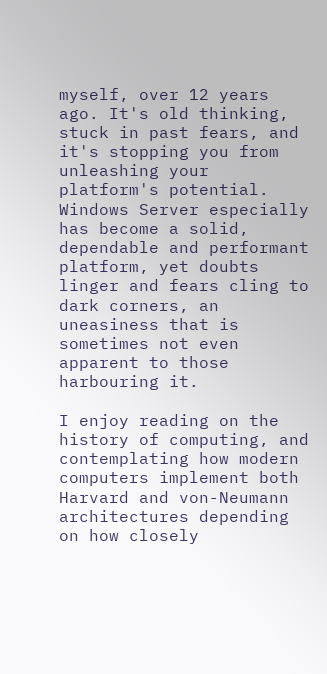myself, over 12 years ago. It's old thinking, stuck in past fears, and it's stopping you from unleashing your platform's potential. Windows Server especially has become a solid, dependable and performant platform, yet doubts linger and fears cling to dark corners, an uneasiness that is sometimes not even apparent to those harbouring it.

I enjoy reading on the history of computing, and contemplating how modern computers implement both Harvard and von-Neumann architectures depending on how closely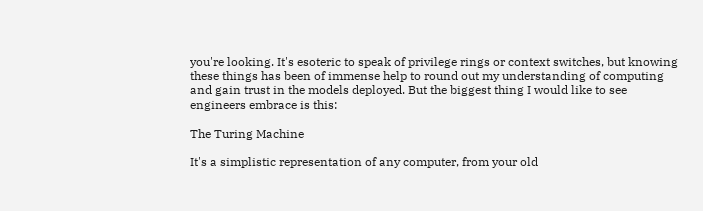you're looking. It's esoteric to speak of privilege rings or context switches, but knowing these things has been of immense help to round out my understanding of computing and gain trust in the models deployed. But the biggest thing I would like to see engineers embrace is this:

The Turing Machine

It's a simplistic representation of any computer, from your old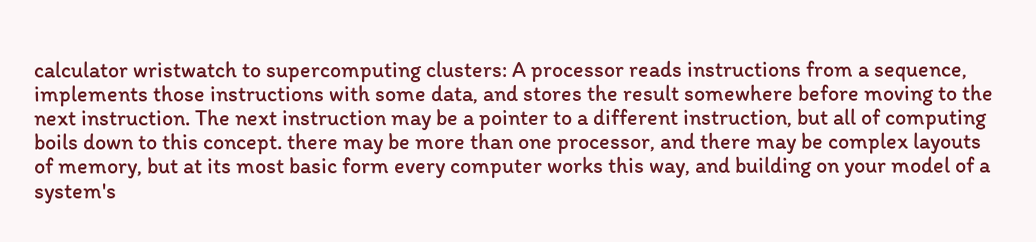calculator wristwatch to supercomputing clusters: A processor reads instructions from a sequence, implements those instructions with some data, and stores the result somewhere before moving to the next instruction. The next instruction may be a pointer to a different instruction, but all of computing boils down to this concept. there may be more than one processor, and there may be complex layouts of memory, but at its most basic form every computer works this way, and building on your model of a system's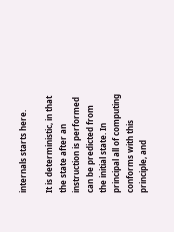internals starts here.

It is deterministic, in that the state after an instruction is performed can be predicted from the initial state. In principal all of computing conforms with this principle, and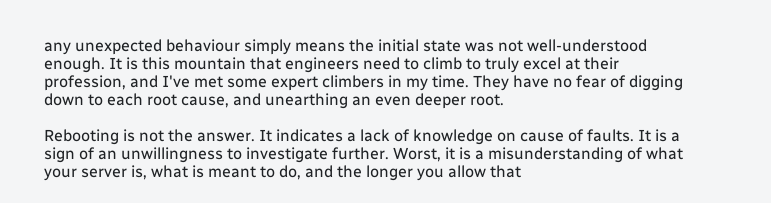any unexpected behaviour simply means the initial state was not well-understood enough. It is this mountain that engineers need to climb to truly excel at their profession, and I've met some expert climbers in my time. They have no fear of digging down to each root cause, and unearthing an even deeper root.

Rebooting is not the answer. It indicates a lack of knowledge on cause of faults. It is a sign of an unwillingness to investigate further. Worst, it is a misunderstanding of what your server is, what is meant to do, and the longer you allow that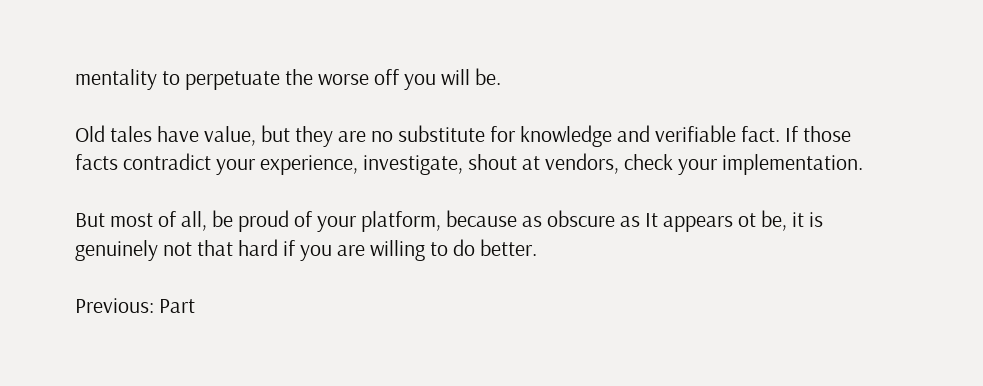mentality to perpetuate the worse off you will be.

Old tales have value, but they are no substitute for knowledge and verifiable fact. If those facts contradict your experience, investigate, shout at vendors, check your implementation.

But most of all, be proud of your platform, because as obscure as It appears ot be, it is genuinely not that hard if you are willing to do better.

Previous: Part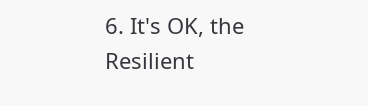6. It's OK, the Resilient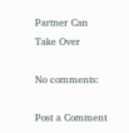Partner Can Take Over

No comments:

Post a Comment